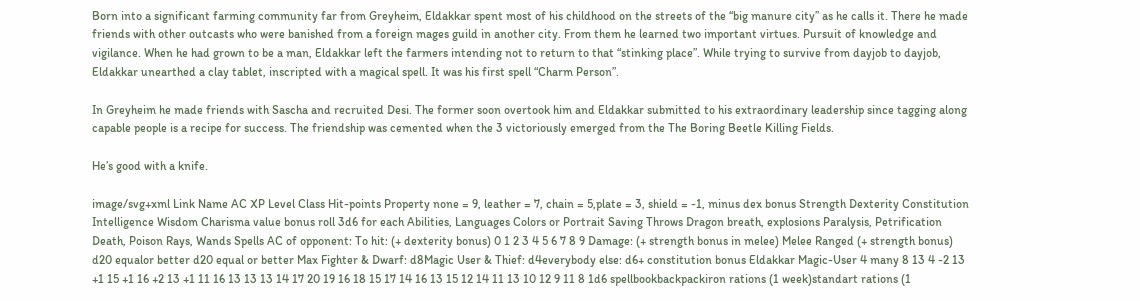Born into a significant farming community far from Greyheim, Eldakkar spent most of his childhood on the streets of the “big manure city” as he calls it. There he made friends with other outcasts who were banished from a foreign mages guild in another city. From them he learned two important virtues. Pursuit of knowledge and vigilance. When he had grown to be a man, Eldakkar left the farmers intending not to return to that “stinking place”. While trying to survive from dayjob to dayjob, Eldakkar unearthed a clay tablet, inscripted with a magical spell. It was his first spell “Charm Person”.

In Greyheim he made friends with Sascha and recruited Desi. The former soon overtook him and Eldakkar submitted to his extraordinary leadership since tagging along capable people is a recipe for success. The friendship was cemented when the 3 victoriously emerged from the The Boring Beetle Killing Fields.

He’s good with a knife.

image/svg+xml Link Name AC XP Level Class Hit-points Property none = 9, leather = 7, chain = 5,plate = 3, shield = -1, minus dex bonus Strength Dexterity Constitution Intelligence Wisdom Charisma value bonus roll 3d6 for each Abilities, Languages Colors or Portrait Saving Throws Dragon breath, explosions Paralysis, Petrification Death, Poison Rays, Wands Spells AC of opponent: To hit: (+ dexterity bonus) 0 1 2 3 4 5 6 7 8 9 Damage: (+ strength bonus in melee) Melee Ranged (+ strength bonus) d20 equalor better d20 equal or better Max Fighter & Dwarf: d8Magic User & Thief: d4everybody else: d6+ constitution bonus Eldakkar Magic-User 4 many 8 13 4 -2 13 +1 15 +1 16 +2 13 +1 11 16 13 13 13 14 17 20 19 16 18 15 17 14 16 13 15 12 14 11 13 10 12 9 11 8 1d6 spellbookbackpackiron rations (1 week)standart rations (1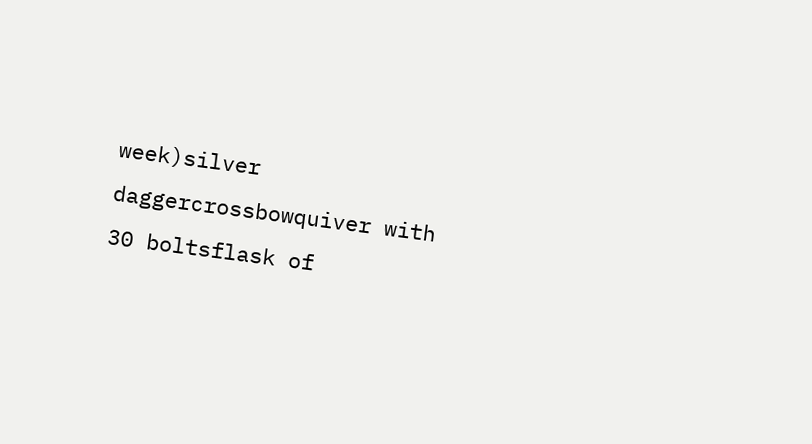week)silver daggercrossbowquiver with 30 boltsflask of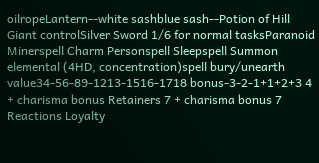oilropeLantern--white sashblue sash--Potion of Hill Giant controlSilver Sword 1/6 for normal tasksParanoid Minerspell Charm Personspell Sleepspell Summon elemental (4HD, concentration)spell bury/unearth value34-56-89-1213-1516-1718 bonus-3-2-1+1+2+3 4 + charisma bonus Retainers 7 + charisma bonus 7 Reactions Loyalty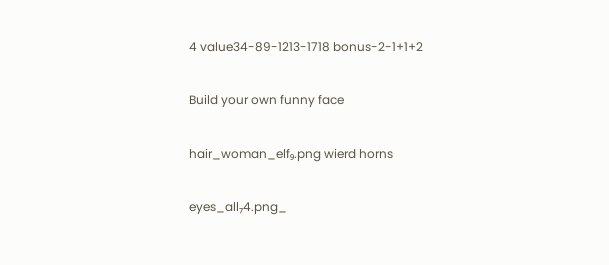4 value34-89-1213-1718 bonus-2-1+1+2

Build your own funny face

hair_woman_elf₉.png wierd horns

eyes_all₇4.png_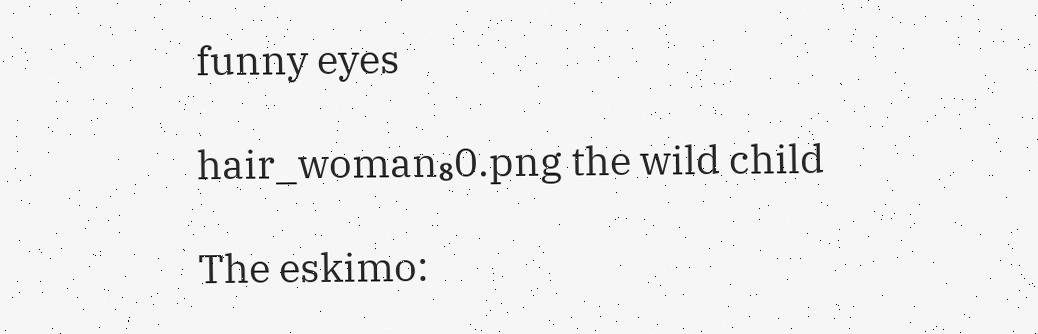funny eyes

hair_woman₈0.png the wild child

The eskimo: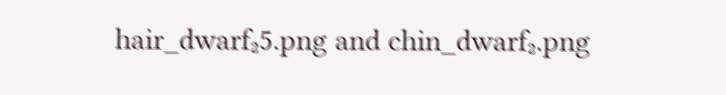hair_dwarf₂5.png and chin_dwarf₂.png